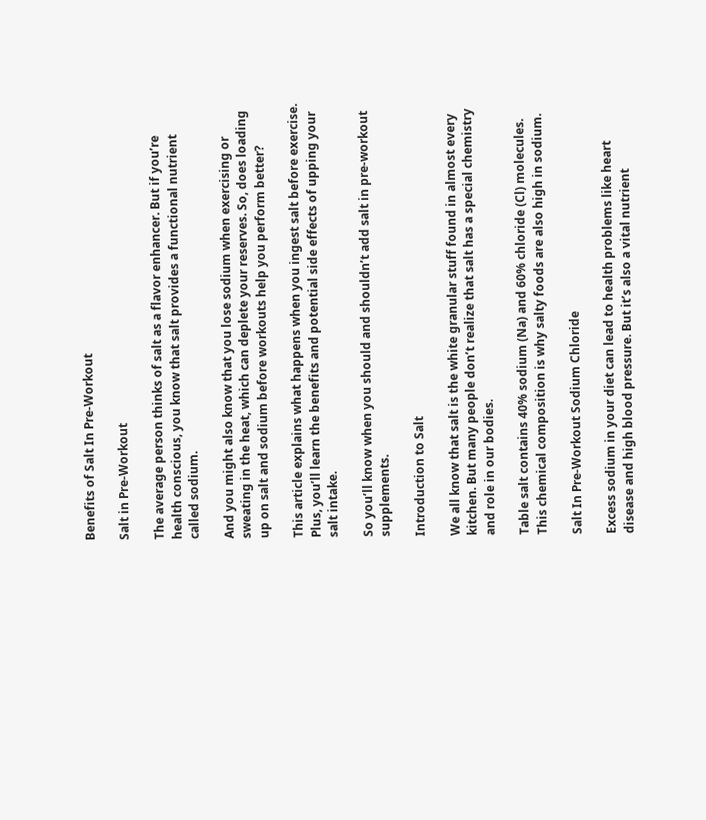Benefits of Salt In Pre-Workout

Salt in Pre-Workout

The average person thinks of salt as a flavor enhancer. But if you’re health conscious, you know that salt provides a functional nutrient called sodium.

And you might also know that you lose sodium when exercising or sweating in the heat, which can deplete your reserves. So, does loading up on salt and sodium before workouts help you perform better?

This article explains what happens when you ingest salt before exercise. Plus, you’ll learn the benefits and potential side effects of upping your salt intake.

So you’ll know when you should and shouldn’t add salt in pre-workout supplements.

Introduction to Salt

We all know that salt is the white granular stuff found in almost every kitchen. But many people don’t realize that salt has a special chemistry and role in our bodies.

Table salt contains 40% sodium (Na) and 60% chloride (Cl) molecules. This chemical composition is why salty foods are also high in sodium.

Salt In Pre-Workout Sodium Chloride

Excess sodium in your diet can lead to health problems like heart disease and high blood pressure. But it’s also a vital nutrient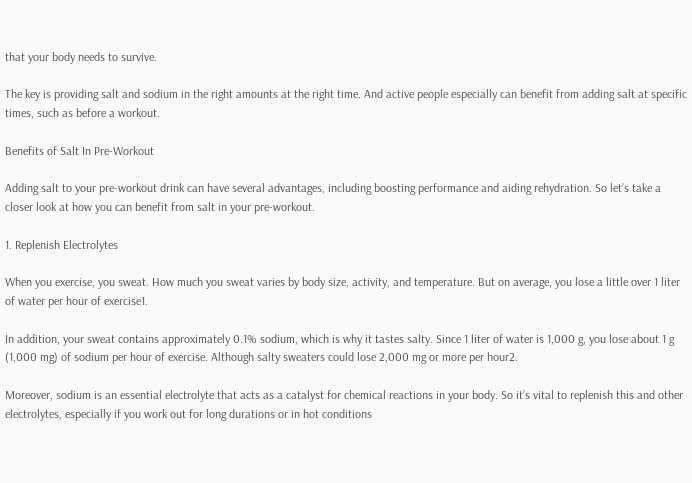that your body needs to survive.

The key is providing salt and sodium in the right amounts at the right time. And active people especially can benefit from adding salt at specific times, such as before a workout.

Benefits of Salt In Pre-Workout

Adding salt to your pre-workout drink can have several advantages, including boosting performance and aiding rehydration. So let’s take a closer look at how you can benefit from salt in your pre-workout.

1. Replenish Electrolytes

When you exercise, you sweat. How much you sweat varies by body size, activity, and temperature. But on average, you lose a little over 1 liter of water per hour of exercise1.

In addition, your sweat contains approximately 0.1% sodium, which is why it tastes salty. Since 1 liter of water is 1,000 g, you lose about 1 g (1,000 mg) of sodium per hour of exercise. Although salty sweaters could lose 2,000 mg or more per hour2.

Moreover, sodium is an essential electrolyte that acts as a catalyst for chemical reactions in your body. So it’s vital to replenish this and other electrolytes, especially if you work out for long durations or in hot conditions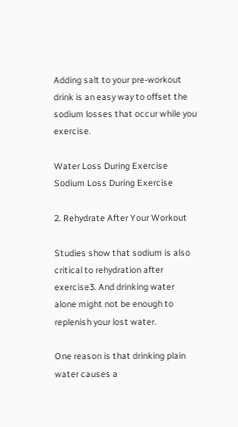Adding salt to your pre-workout drink is an easy way to offset the sodium losses that occur while you exercise.

Water Loss During Exercise
Sodium Loss During Exercise

2. Rehydrate After Your Workout

Studies show that sodium is also critical to rehydration after exercise3. And drinking water alone might not be enough to replenish your lost water.

One reason is that drinking plain water causes a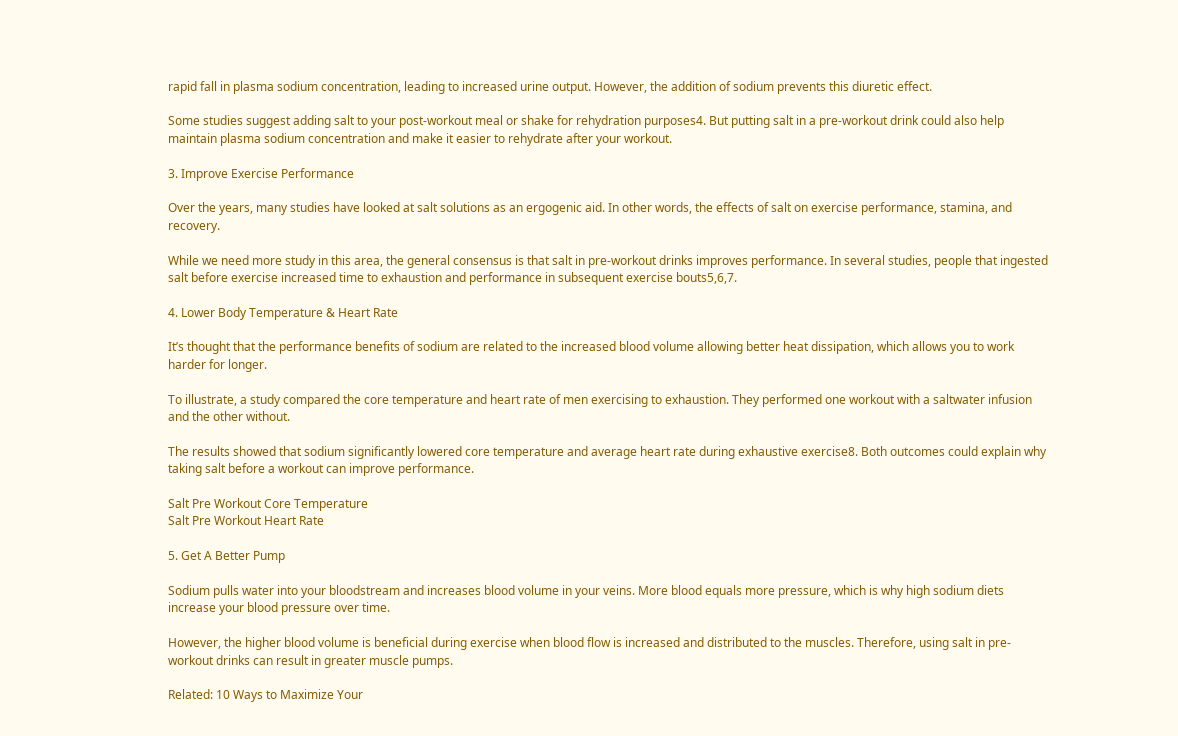rapid fall in plasma sodium concentration, leading to increased urine output. However, the addition of sodium prevents this diuretic effect.

Some studies suggest adding salt to your post-workout meal or shake for rehydration purposes4. But putting salt in a pre-workout drink could also help maintain plasma sodium concentration and make it easier to rehydrate after your workout.

3. Improve Exercise Performance

Over the years, many studies have looked at salt solutions as an ergogenic aid. In other words, the effects of salt on exercise performance, stamina, and recovery.

While we need more study in this area, the general consensus is that salt in pre-workout drinks improves performance. In several studies, people that ingested salt before exercise increased time to exhaustion and performance in subsequent exercise bouts5,6,7.

4. Lower Body Temperature & Heart Rate

It’s thought that the performance benefits of sodium are related to the increased blood volume allowing better heat dissipation, which allows you to work harder for longer.

To illustrate, a study compared the core temperature and heart rate of men exercising to exhaustion. They performed one workout with a saltwater infusion and the other without.

The results showed that sodium significantly lowered core temperature and average heart rate during exhaustive exercise8. Both outcomes could explain why taking salt before a workout can improve performance.

Salt Pre Workout Core Temperature
Salt Pre Workout Heart Rate

5. Get A Better Pump

Sodium pulls water into your bloodstream and increases blood volume in your veins. More blood equals more pressure, which is why high sodium diets increase your blood pressure over time.

However, the higher blood volume is beneficial during exercise when blood flow is increased and distributed to the muscles. Therefore, using salt in pre-workout drinks can result in greater muscle pumps.

Related: 10 Ways to Maximize Your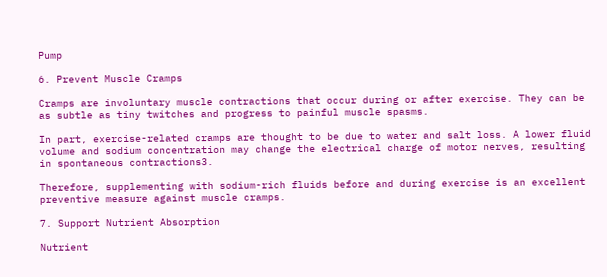Pump

6. Prevent Muscle Cramps

Cramps are involuntary muscle contractions that occur during or after exercise. They can be as subtle as tiny twitches and progress to painful muscle spasms.

In part, exercise-related cramps are thought to be due to water and salt loss. A lower fluid volume and sodium concentration may change the electrical charge of motor nerves, resulting in spontaneous contractions3.

Therefore, supplementing with sodium-rich fluids before and during exercise is an excellent preventive measure against muscle cramps.

7. Support Nutrient Absorption

Nutrient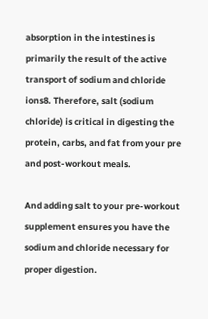absorption in the intestines is primarily the result of the active transport of sodium and chloride ions8. Therefore, salt (sodium chloride) is critical in digesting the protein, carbs, and fat from your pre and post-workout meals.

And adding salt to your pre-workout supplement ensures you have the sodium and chloride necessary for proper digestion.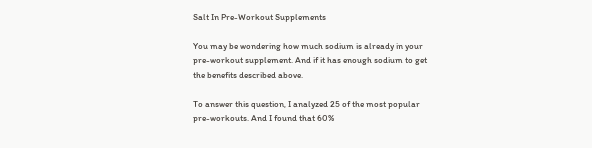Salt In Pre-Workout Supplements

You may be wondering how much sodium is already in your pre-workout supplement. And if it has enough sodium to get the benefits described above.

To answer this question, I analyzed 25 of the most popular pre-workouts. And I found that 60%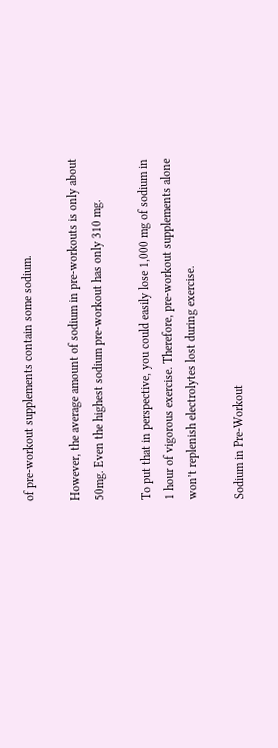of pre-workout supplements contain some sodium.

However, the average amount of sodium in pre-workouts is only about 50mg. Even the highest sodium pre-workout has only 310 mg.

To put that in perspective, you could easily lose 1,000 mg of sodium in 1 hour of vigorous exercise. Therefore, pre-workout supplements alone won’t replenish electrolytes lost during exercise.

Sodium in Pre-Workout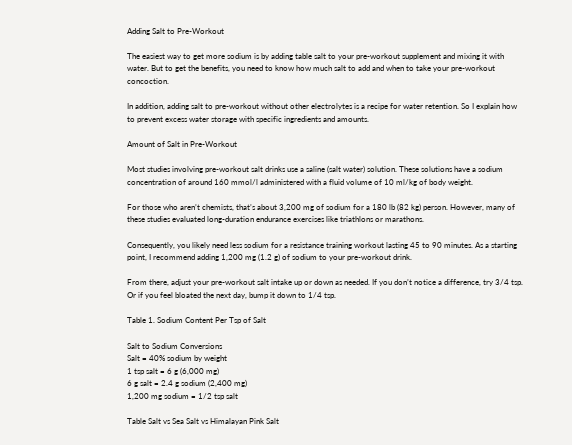Adding Salt to Pre-Workout

The easiest way to get more sodium is by adding table salt to your pre-workout supplement and mixing it with water. But to get the benefits, you need to know how much salt to add and when to take your pre-workout concoction.

In addition, adding salt to pre-workout without other electrolytes is a recipe for water retention. So I explain how to prevent excess water storage with specific ingredients and amounts.

Amount of Salt in Pre-Workout

Most studies involving pre-workout salt drinks use a saline (salt water) solution. These solutions have a sodium concentration of around 160 mmol/l administered with a fluid volume of 10 ml/kg of body weight.

For those who aren’t chemists, that’s about 3,200 mg of sodium for a 180 lb (82 kg) person. However, many of these studies evaluated long-duration endurance exercises like triathlons or marathons.

Consequently, you likely need less sodium for a resistance training workout lasting 45 to 90 minutes. As a starting point, I recommend adding 1,200 mg (1.2 g) of sodium to your pre-workout drink.

From there, adjust your pre-workout salt intake up or down as needed. If you don’t notice a difference, try 3/4 tsp. Or if you feel bloated the next day, bump it down to 1/4 tsp.

Table 1. Sodium Content Per Tsp of Salt

Salt to Sodium Conversions
Salt = 40% sodium by weight
1 tsp salt = 6 g (6,000 mg)
6 g salt = 2.4 g sodium (2,400 mg)
1,200 mg sodium = 1/2 tsp salt

Table Salt vs Sea Salt vs Himalayan Pink Salt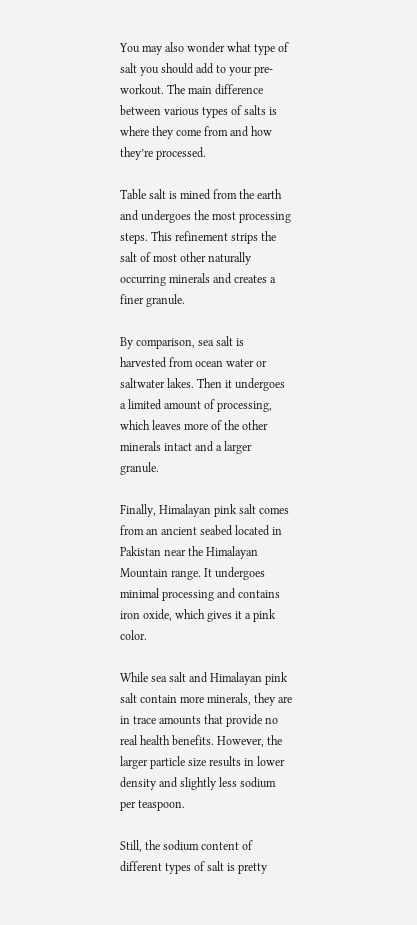You may also wonder what type of salt you should add to your pre-workout. The main difference between various types of salts is where they come from and how they’re processed.

Table salt is mined from the earth and undergoes the most processing steps. This refinement strips the salt of most other naturally occurring minerals and creates a finer granule.

By comparison, sea salt is harvested from ocean water or saltwater lakes. Then it undergoes a limited amount of processing, which leaves more of the other minerals intact and a larger granule.

Finally, Himalayan pink salt comes from an ancient seabed located in Pakistan near the Himalayan Mountain range. It undergoes minimal processing and contains iron oxide, which gives it a pink color.

While sea salt and Himalayan pink salt contain more minerals, they are in trace amounts that provide no real health benefits. However, the larger particle size results in lower density and slightly less sodium per teaspoon.

Still, the sodium content of different types of salt is pretty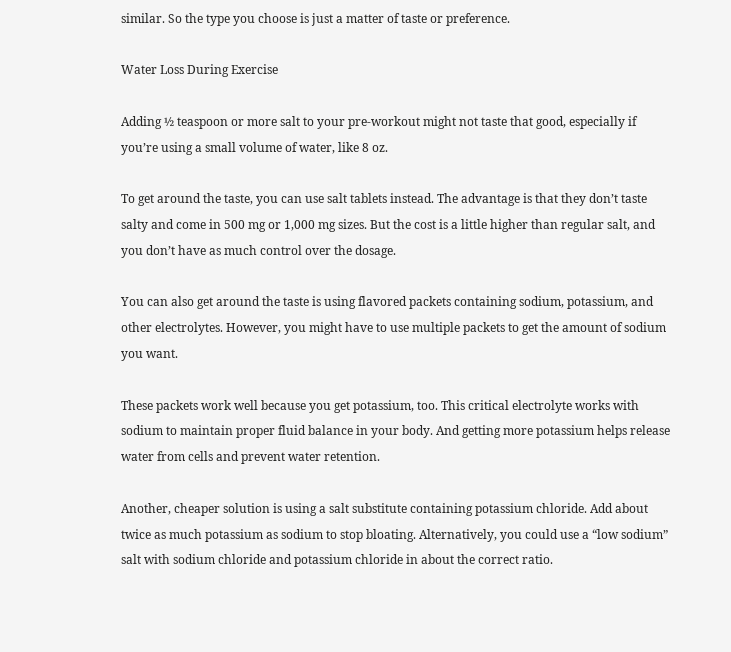similar. So the type you choose is just a matter of taste or preference.

Water Loss During Exercise

Adding ½ teaspoon or more salt to your pre-workout might not taste that good, especially if you’re using a small volume of water, like 8 oz.

To get around the taste, you can use salt tablets instead. The advantage is that they don’t taste salty and come in 500 mg or 1,000 mg sizes. But the cost is a little higher than regular salt, and you don’t have as much control over the dosage.

You can also get around the taste is using flavored packets containing sodium, potassium, and other electrolytes. However, you might have to use multiple packets to get the amount of sodium you want.

These packets work well because you get potassium, too. This critical electrolyte works with sodium to maintain proper fluid balance in your body. And getting more potassium helps release water from cells and prevent water retention.

Another, cheaper solution is using a salt substitute containing potassium chloride. Add about twice as much potassium as sodium to stop bloating. Alternatively, you could use a “low sodium” salt with sodium chloride and potassium chloride in about the correct ratio.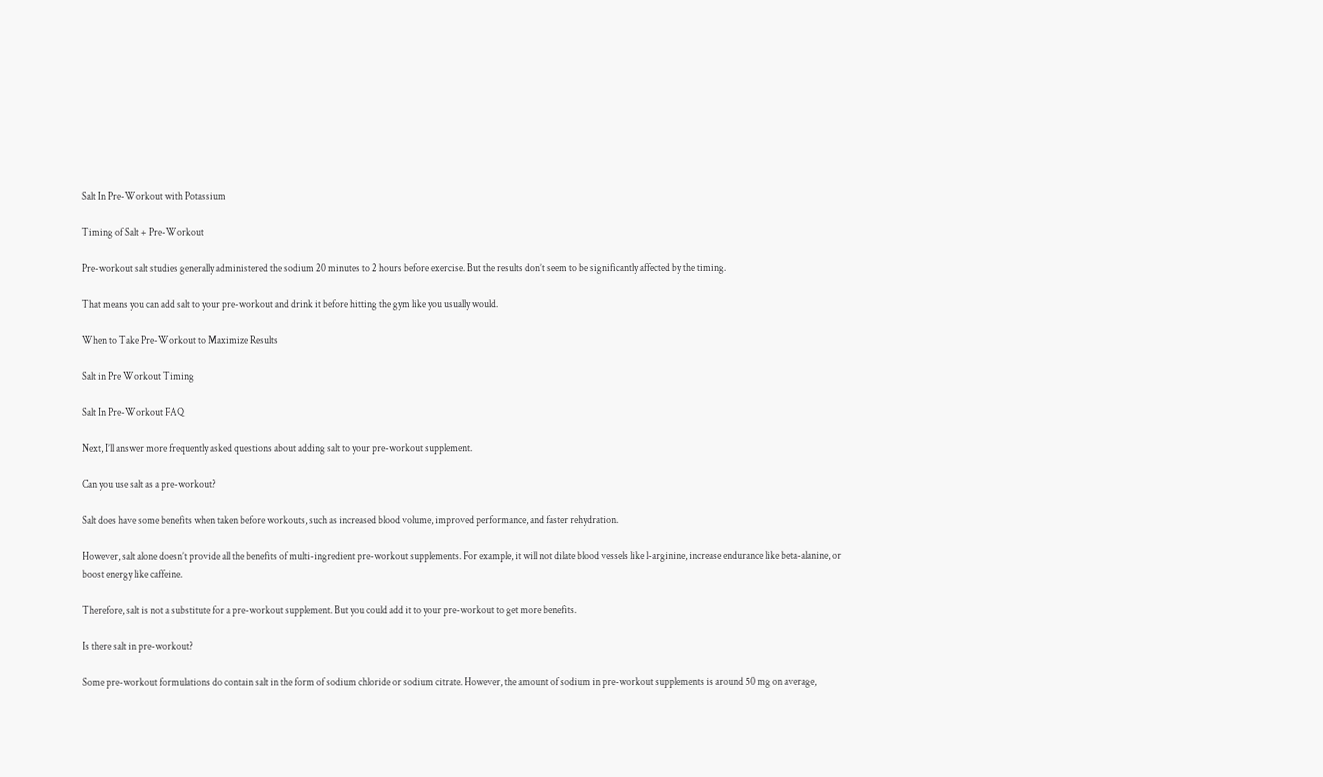Salt In Pre-Workout with Potassium

Timing of Salt + Pre-Workout

Pre-workout salt studies generally administered the sodium 20 minutes to 2 hours before exercise. But the results don’t seem to be significantly affected by the timing.

That means you can add salt to your pre-workout and drink it before hitting the gym like you usually would.

When to Take Pre-Workout to Maximize Results

Salt in Pre Workout Timing

Salt In Pre-Workout FAQ

Next, I’ll answer more frequently asked questions about adding salt to your pre-workout supplement.

Can you use salt as a pre-workout?

Salt does have some benefits when taken before workouts, such as increased blood volume, improved performance, and faster rehydration.

However, salt alone doesn’t provide all the benefits of multi-ingredient pre-workout supplements. For example, it will not dilate blood vessels like l-arginine, increase endurance like beta-alanine, or boost energy like caffeine.

Therefore, salt is not a substitute for a pre-workout supplement. But you could add it to your pre-workout to get more benefits.

Is there salt in pre-workout?

Some pre-workout formulations do contain salt in the form of sodium chloride or sodium citrate. However, the amount of sodium in pre-workout supplements is around 50 mg on average,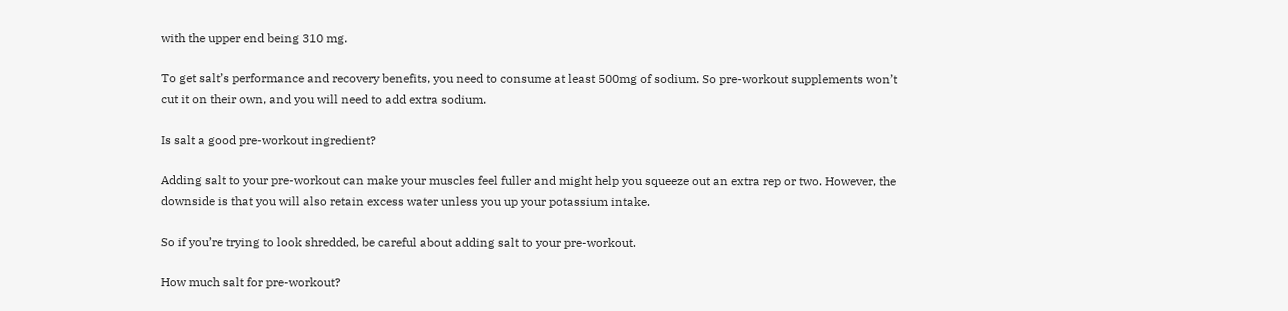with the upper end being 310 mg.

To get salt’s performance and recovery benefits, you need to consume at least 500mg of sodium. So pre-workout supplements won’t cut it on their own, and you will need to add extra sodium.

Is salt a good pre-workout ingredient?

Adding salt to your pre-workout can make your muscles feel fuller and might help you squeeze out an extra rep or two. However, the downside is that you will also retain excess water unless you up your potassium intake.

So if you’re trying to look shredded, be careful about adding salt to your pre-workout.

How much salt for pre-workout?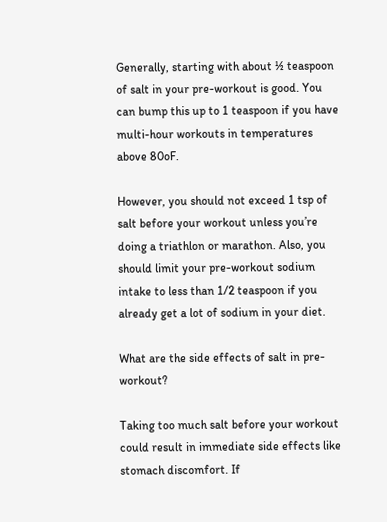Generally, starting with about ½ teaspoon of salt in your pre-workout is good. You can bump this up to 1 teaspoon if you have multi-hour workouts in temperatures above 80oF.

However, you should not exceed 1 tsp of salt before your workout unless you’re doing a triathlon or marathon. Also, you should limit your pre-workout sodium intake to less than 1/2 teaspoon if you already get a lot of sodium in your diet.

What are the side effects of salt in pre-workout?

Taking too much salt before your workout could result in immediate side effects like stomach discomfort. If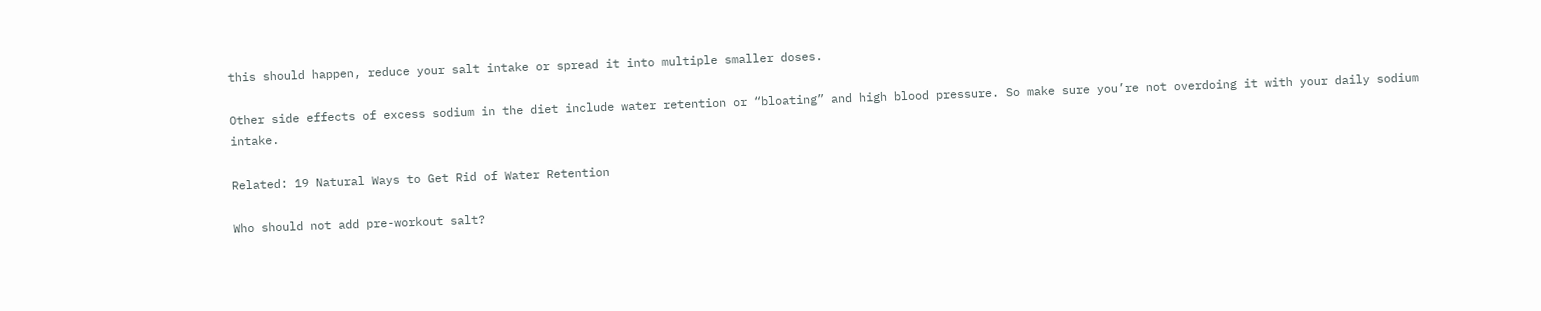this should happen, reduce your salt intake or spread it into multiple smaller doses.

Other side effects of excess sodium in the diet include water retention or “bloating” and high blood pressure. So make sure you’re not overdoing it with your daily sodium intake.

Related: 19 Natural Ways to Get Rid of Water Retention

Who should not add pre-workout salt?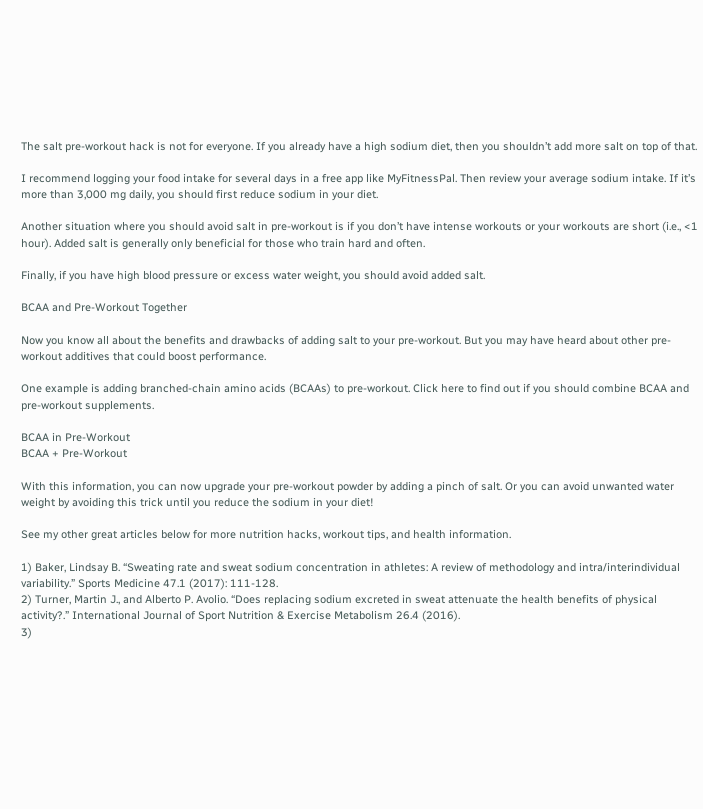The salt pre-workout hack is not for everyone. If you already have a high sodium diet, then you shouldn’t add more salt on top of that.

I recommend logging your food intake for several days in a free app like MyFitnessPal. Then review your average sodium intake. If it’s more than 3,000 mg daily, you should first reduce sodium in your diet.

Another situation where you should avoid salt in pre-workout is if you don’t have intense workouts or your workouts are short (i.e., <1 hour). Added salt is generally only beneficial for those who train hard and often.

Finally, if you have high blood pressure or excess water weight, you should avoid added salt.

BCAA and Pre-Workout Together

Now you know all about the benefits and drawbacks of adding salt to your pre-workout. But you may have heard about other pre-workout additives that could boost performance.

One example is adding branched-chain amino acids (BCAAs) to pre-workout. Click here to find out if you should combine BCAA and pre-workout supplements.

BCAA in Pre-Workout
BCAA + Pre-Workout

With this information, you can now upgrade your pre-workout powder by adding a pinch of salt. Or you can avoid unwanted water weight by avoiding this trick until you reduce the sodium in your diet!

See my other great articles below for more nutrition hacks, workout tips, and health information.

1) Baker, Lindsay B. “Sweating rate and sweat sodium concentration in athletes: A review of methodology and intra/interindividual variability.” Sports Medicine 47.1 (2017): 111-128.
2) Turner, Martin J., and Alberto P. Avolio. “Does replacing sodium excreted in sweat attenuate the health benefits of physical activity?.” International Journal of Sport Nutrition & Exercise Metabolism 26.4 (2016).
3)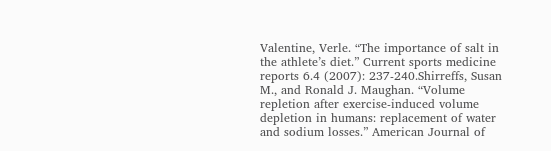Valentine, Verle. “The importance of salt in the athlete’s diet.” Current sports medicine reports 6.4 (2007): 237-240.Shirreffs, Susan M., and Ronald J. Maughan. “Volume repletion after exercise-induced volume depletion in humans: replacement of water and sodium losses.” American Journal of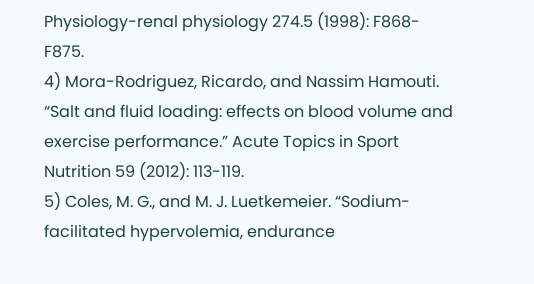Physiology-renal physiology 274.5 (1998): F868-F875.
4) Mora-Rodriguez, Ricardo, and Nassim Hamouti. “Salt and fluid loading: effects on blood volume and exercise performance.” Acute Topics in Sport Nutrition 59 (2012): 113-119.
5) Coles, M. G., and M. J. Luetkemeier. “Sodium-facilitated hypervolemia, endurance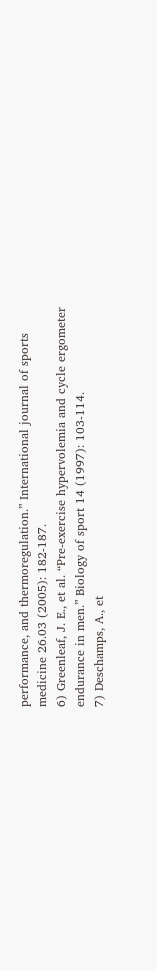performance, and thermoregulation.” International journal of sports medicine 26.03 (2005): 182-187.
6) Greenleaf, J. E., et al. “Pre-exercise hypervolemia and cycle ergometer endurance in men.” Biology of sport 14 (1997): 103-114.
7) Deschamps, A., et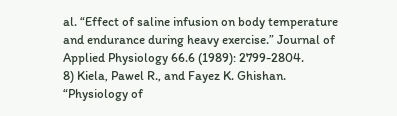al. “Effect of saline infusion on body temperature and endurance during heavy exercise.” Journal of Applied Physiology 66.6 (1989): 2799-2804.
8) Kiela, Pawel R., and Fayez K. Ghishan. “Physiology of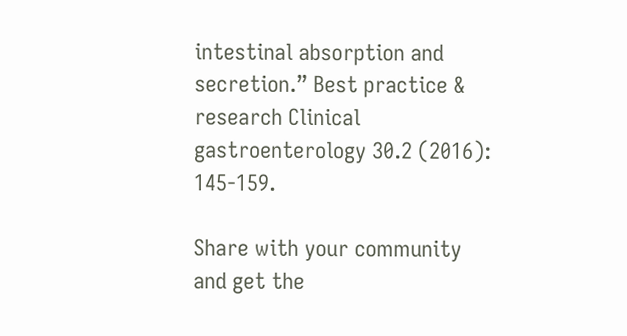intestinal absorption and secretion.” Best practice & research Clinical gastroenterology 30.2 (2016): 145-159.

Share with your community and get the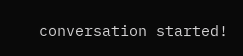conversation started!